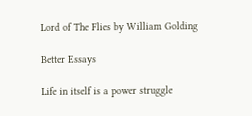Lord of The Flies by William Golding

Better Essays

Life in itself is a power struggle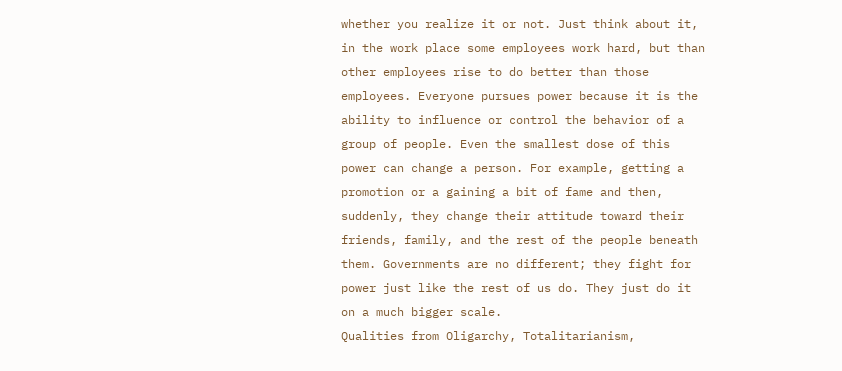whether you realize it or not. Just think about it, in the work place some employees work hard, but than other employees rise to do better than those employees. Everyone pursues power because it is the ability to influence or control the behavior of a group of people. Even the smallest dose of this power can change a person. For example, getting a promotion or a gaining a bit of fame and then, suddenly, they change their attitude toward their friends, family, and the rest of the people beneath them. Governments are no different; they fight for power just like the rest of us do. They just do it on a much bigger scale.
Qualities from Oligarchy, Totalitarianism,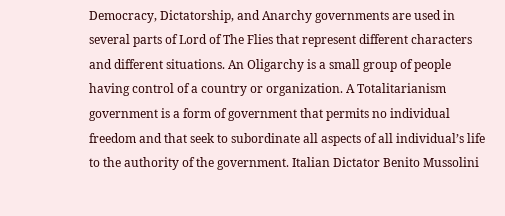Democracy, Dictatorship, and Anarchy governments are used in several parts of Lord of The Flies that represent different characters and different situations. An Oligarchy is a small group of people having control of a country or organization. A Totalitarianism government is a form of government that permits no individual freedom and that seek to subordinate all aspects of all individual’s life to the authority of the government. Italian Dictator Benito Mussolini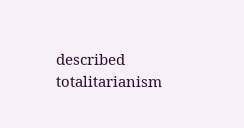described totalitarianism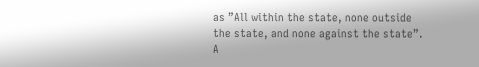as ”All within the state, none outside the state, and none against the state”. A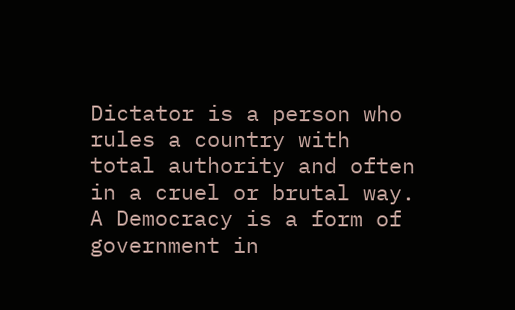Dictator is a person who rules a country with total authority and often in a cruel or brutal way. A Democracy is a form of government in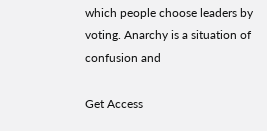which people choose leaders by voting. Anarchy is a situation of confusion and

Get Access